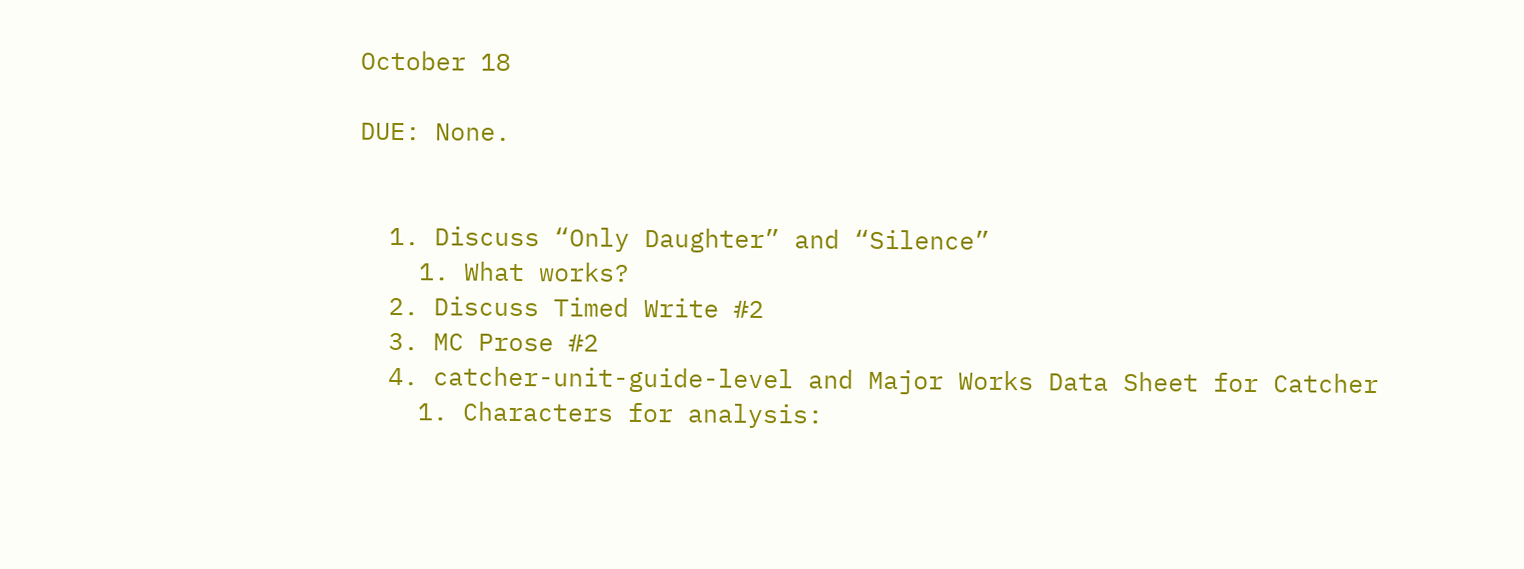October 18

DUE: None.


  1. Discuss “Only Daughter” and “Silence”
    1. What works?
  2. Discuss Timed Write #2
  3. MC Prose #2
  4. catcher-unit-guide-level and Major Works Data Sheet for Catcher
    1. Characters for analysis: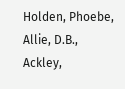Holden, Phoebe, Allie, D.B., Ackley,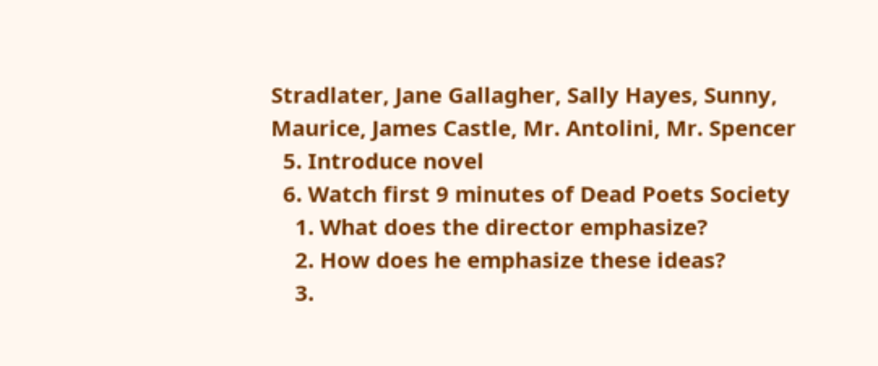Stradlater, Jane Gallagher, Sally Hayes, Sunny, Maurice, James Castle, Mr. Antolini, Mr. Spencer
  5. Introduce novel
  6. Watch first 9 minutes of Dead Poets Society
    1. What does the director emphasize?
    2. How does he emphasize these ideas?
    3.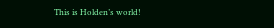This is Holden’s world!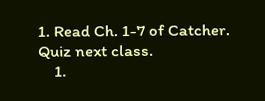1. Read Ch. 1-7 of Catcher.  Quiz next class.
    1.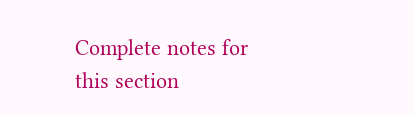Complete notes for this section